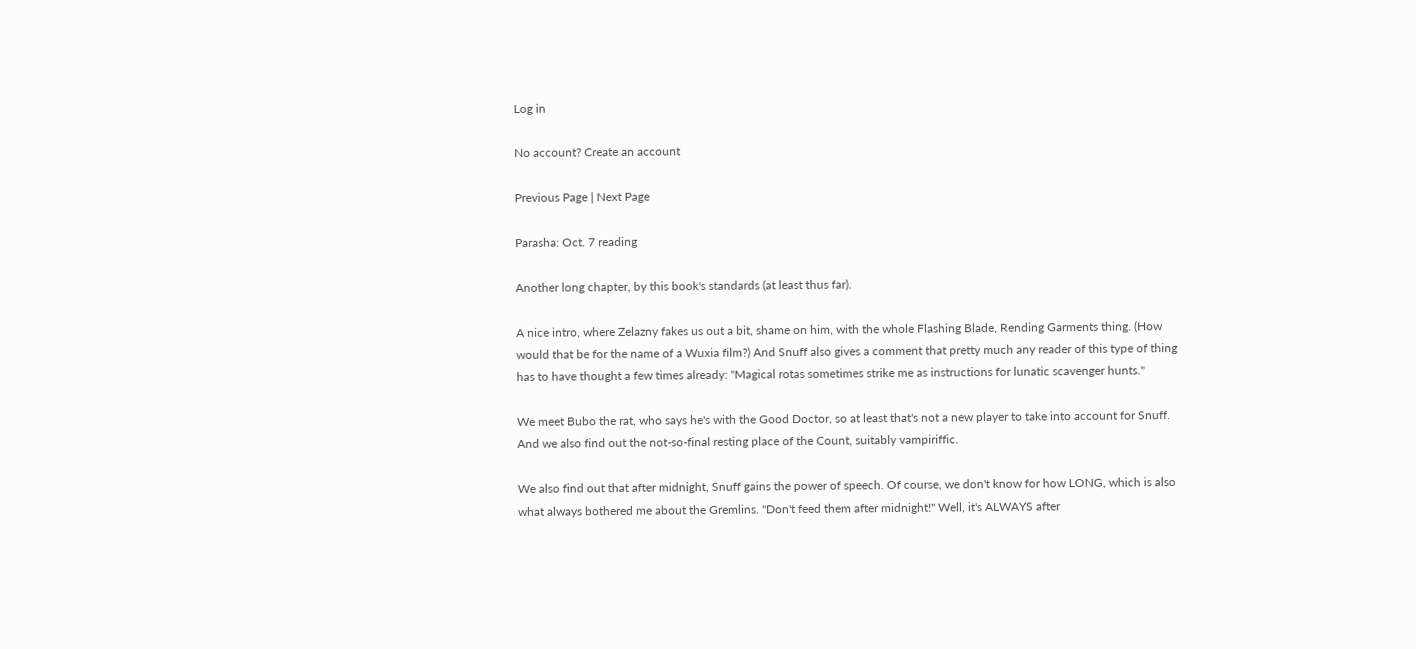Log in

No account? Create an account

Previous Page | Next Page

Parasha: Oct. 7 reading

Another long chapter, by this book's standards (at least thus far).

A nice intro, where Zelazny fakes us out a bit, shame on him, with the whole Flashing Blade, Rending Garments thing. (How would that be for the name of a Wuxia film?) And Snuff also gives a comment that pretty much any reader of this type of thing has to have thought a few times already: "Magical rotas sometimes strike me as instructions for lunatic scavenger hunts."

We meet Bubo the rat, who says he's with the Good Doctor, so at least that's not a new player to take into account for Snuff. And we also find out the not-so-final resting place of the Count, suitably vampiriffic.

We also find out that after midnight, Snuff gains the power of speech. Of course, we don't know for how LONG, which is also what always bothered me about the Gremlins. "Don't feed them after midnight!" Well, it's ALWAYS after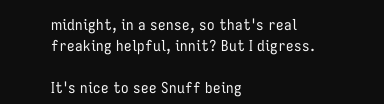midnight, in a sense, so that's real freaking helpful, innit? But I digress.

It's nice to see Snuff being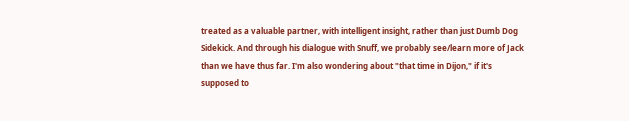treated as a valuable partner, with intelligent insight, rather than just Dumb Dog Sidekick. And through his dialogue with Snuff, we probably see/learn more of Jack than we have thus far. I'm also wondering about "that time in Dijon," if it's supposed to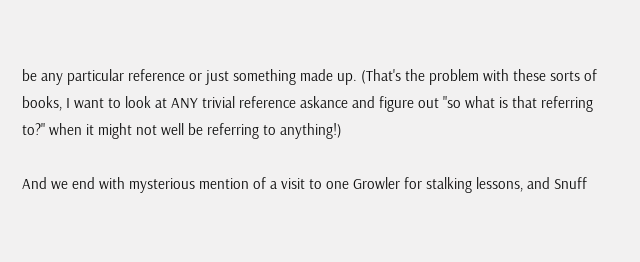be any particular reference or just something made up. (That's the problem with these sorts of books, I want to look at ANY trivial reference askance and figure out "so what is that referring to?" when it might not well be referring to anything!)

And we end with mysterious mention of a visit to one Growler for stalking lessons, and Snuff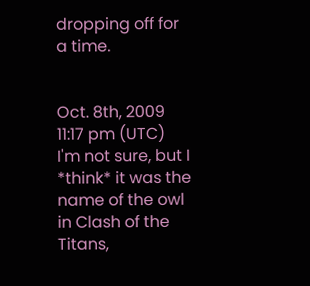dropping off for a time.


Oct. 8th, 2009 11:17 pm (UTC)
I'm not sure, but I *think* it was the name of the owl in Clash of the Titans,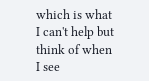which is what I can't help but think of when I see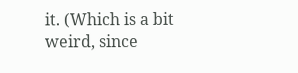it. (Which is a bit weird, since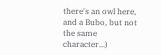there's an owl here, and a Bubo, but not the same character...)